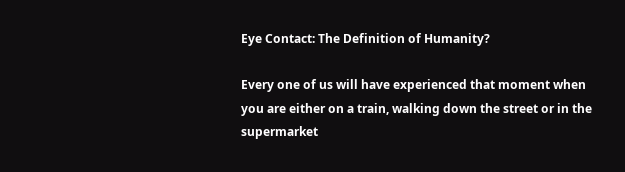Eye Contact: The Definition of Humanity?

Every one of us will have experienced that moment when you are either on a train, walking down the street or in the supermarket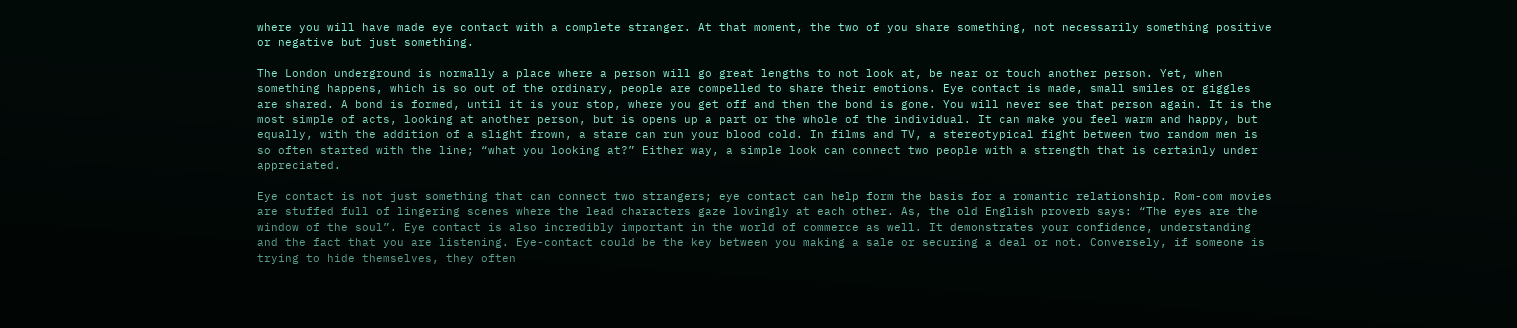where you will have made eye contact with a complete stranger. At that moment, the two of you share something, not necessarily something positive or negative but just something.

The London underground is normally a place where a person will go great lengths to not look at, be near or touch another person. Yet, when something happens, which is so out of the ordinary, people are compelled to share their emotions. Eye contact is made, small smiles or giggles are shared. A bond is formed, until it is your stop, where you get off and then the bond is gone. You will never see that person again. It is the most simple of acts, looking at another person, but is opens up a part or the whole of the individual. It can make you feel warm and happy, but equally, with the addition of a slight frown, a stare can run your blood cold. In films and TV, a stereotypical fight between two random men is so often started with the line; “what you looking at?” Either way, a simple look can connect two people with a strength that is certainly under appreciated.

Eye contact is not just something that can connect two strangers; eye contact can help form the basis for a romantic relationship. Rom-com movies are stuffed full of lingering scenes where the lead characters gaze lovingly at each other. As, the old English proverb says: “The eyes are the window of the soul”. Eye contact is also incredibly important in the world of commerce as well. It demonstrates your confidence, understanding and the fact that you are listening. Eye-contact could be the key between you making a sale or securing a deal or not. Conversely, if someone is trying to hide themselves, they often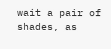wait a pair of shades, as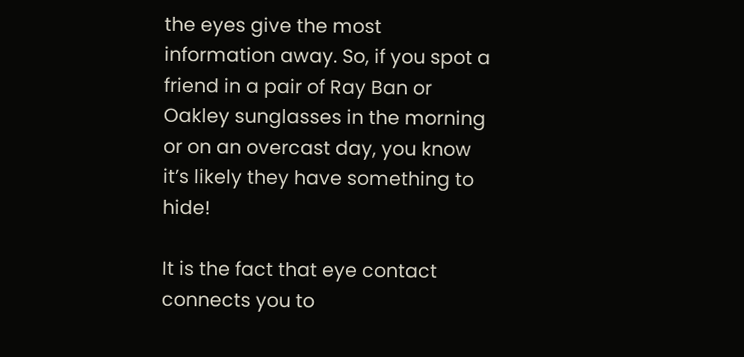the eyes give the most information away. So, if you spot a friend in a pair of Ray Ban or Oakley sunglasses in the morning or on an overcast day, you know it’s likely they have something to hide!

It is the fact that eye contact connects you to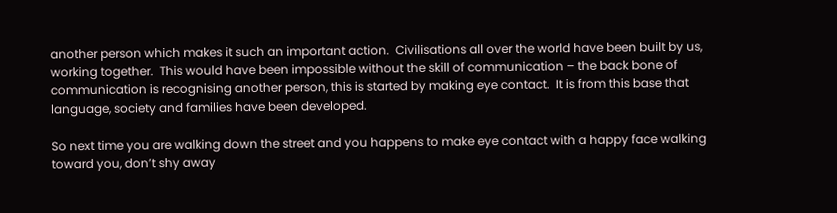another person which makes it such an important action.  Civilisations all over the world have been built by us, working together.  This would have been impossible without the skill of communication – the back bone of communication is recognising another person, this is started by making eye contact.  It is from this base that language, society and families have been developed.

So next time you are walking down the street and you happens to make eye contact with a happy face walking toward you, don’t shy away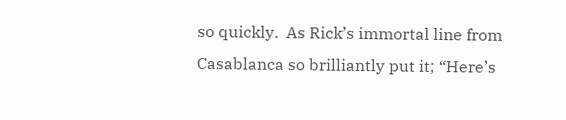so quickly.  As Rick’s immortal line from Casablanca so brilliantly put it; “Here’s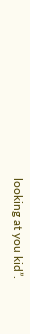looking at you kid”.